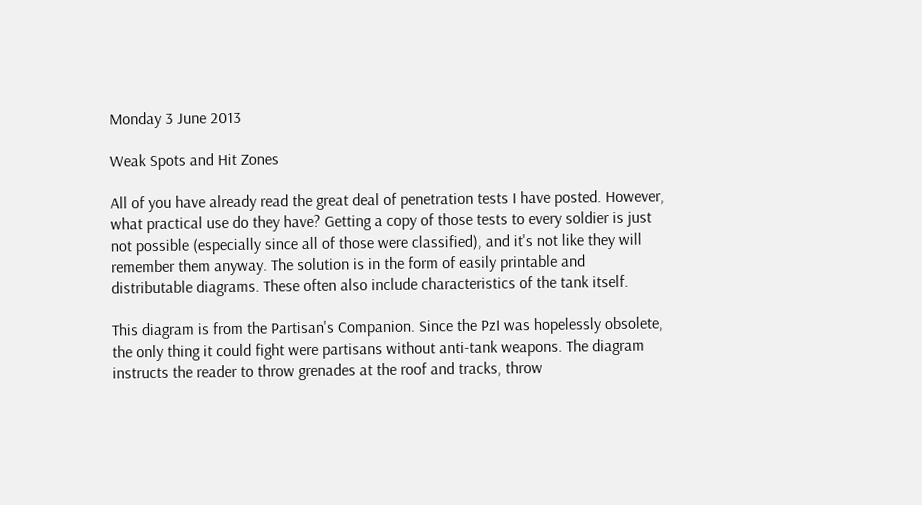Monday 3 June 2013

Weak Spots and Hit Zones

All of you have already read the great deal of penetration tests I have posted. However, what practical use do they have? Getting a copy of those tests to every soldier is just not possible (especially since all of those were classified), and it's not like they will remember them anyway. The solution is in the form of easily printable and distributable diagrams. These often also include characteristics of the tank itself.

This diagram is from the Partisan's Companion. Since the PzI was hopelessly obsolete, the only thing it could fight were partisans without anti-tank weapons. The diagram instructs the reader to throw grenades at the roof and tracks, throw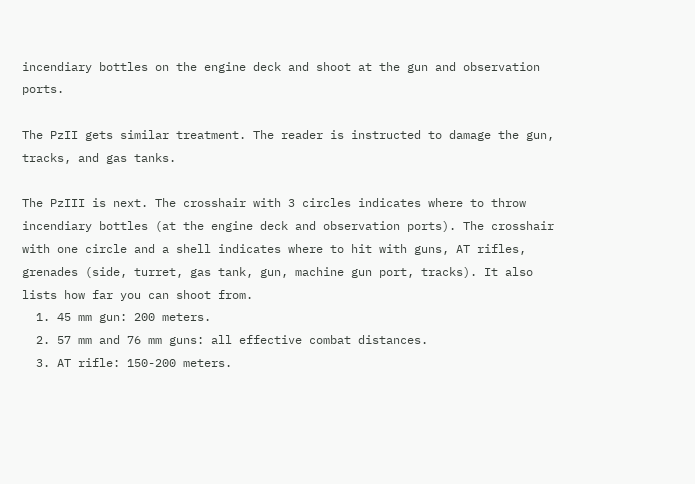incendiary bottles on the engine deck and shoot at the gun and observation ports.

The PzII gets similar treatment. The reader is instructed to damage the gun, tracks, and gas tanks.

The PzIII is next. The crosshair with 3 circles indicates where to throw incendiary bottles (at the engine deck and observation ports). The crosshair with one circle and a shell indicates where to hit with guns, AT rifles, grenades (side, turret, gas tank, gun, machine gun port, tracks). It also lists how far you can shoot from.
  1. 45 mm gun: 200 meters.
  2. 57 mm and 76 mm guns: all effective combat distances.
  3. AT rifle: 150-200 meters.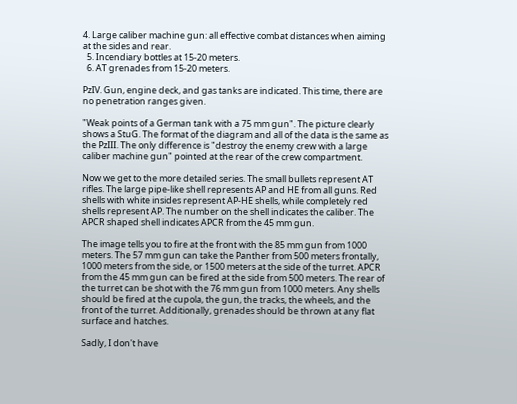4. Large caliber machine gun: all effective combat distances when aiming at the sides and rear.
  5. Incendiary bottles at 15-20 meters.
  6. AT grenades from 15-20 meters.

PzIV. Gun, engine deck, and gas tanks are indicated. This time, there are no penetration ranges given.

"Weak points of a German tank with a 75 mm gun". The picture clearly shows a StuG. The format of the diagram and all of the data is the same as the PzIII. The only difference is "destroy the enemy crew with a large caliber machine gun" pointed at the rear of the crew compartment.

Now we get to the more detailed series. The small bullets represent AT rifles. The large pipe-like shell represents AP and HE from all guns. Red shells with white insides represent AP-HE shells, while completely red shells represent AP. The number on the shell indicates the caliber. The APCR shaped shell indicates APCR from the 45 mm gun.

The image tells you to fire at the front with the 85 mm gun from 1000 meters. The 57 mm gun can take the Panther from 500 meters frontally, 1000 meters from the side, or 1500 meters at the side of the turret. APCR from the 45 mm gun can be fired at the side from 500 meters. The rear of the turret can be shot with the 76 mm gun from 1000 meters. Any shells should be fired at the cupola, the gun, the tracks, the wheels, and the front of the turret. Additionally, grenades should be thrown at any flat surface and hatches.

Sadly, I don't have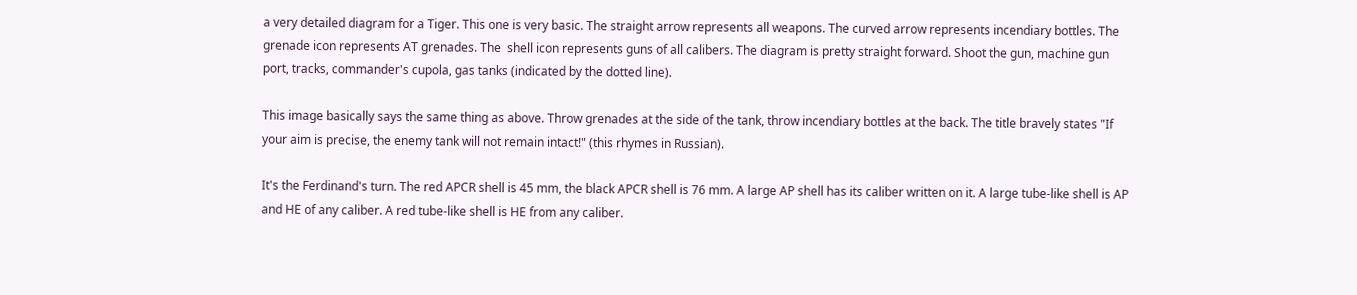a very detailed diagram for a Tiger. This one is very basic. The straight arrow represents all weapons. The curved arrow represents incendiary bottles. The grenade icon represents AT grenades. The  shell icon represents guns of all calibers. The diagram is pretty straight forward. Shoot the gun, machine gun port, tracks, commander's cupola, gas tanks (indicated by the dotted line).

This image basically says the same thing as above. Throw grenades at the side of the tank, throw incendiary bottles at the back. The title bravely states "If your aim is precise, the enemy tank will not remain intact!" (this rhymes in Russian).

It's the Ferdinand's turn. The red APCR shell is 45 mm, the black APCR shell is 76 mm. A large AP shell has its caliber written on it. A large tube-like shell is AP and HE of any caliber. A red tube-like shell is HE from any caliber.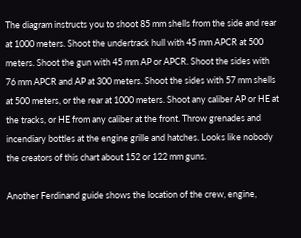The diagram instructs you to shoot 85 mm shells from the side and rear at 1000 meters. Shoot the undertrack hull with 45 mm APCR at 500 meters. Shoot the gun with 45 mm AP or APCR. Shoot the sides with 76 mm APCR and AP at 300 meters. Shoot the sides with 57 mm shells at 500 meters, or the rear at 1000 meters. Shoot any caliber AP or HE at the tracks, or HE from any caliber at the front. Throw grenades and incendiary bottles at the engine grille and hatches. Looks like nobody the creators of this chart about 152 or 122 mm guns.

Another Ferdinand guide shows the location of the crew, engine,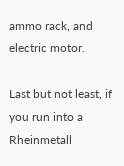ammo rack, and electric motor.

Last but not least, if you run into a Rheinmetall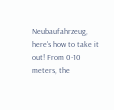Neubaufahrzeug, here's how to take it out! From 0-10 meters, the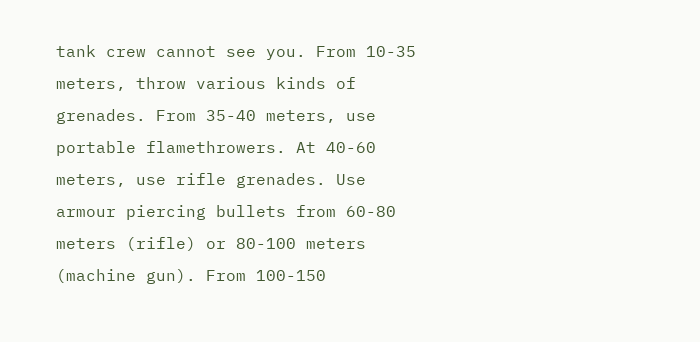tank crew cannot see you. From 10-35 meters, throw various kinds of grenades. From 35-40 meters, use portable flamethrowers. At 40-60 meters, use rifle grenades. Use armour piercing bullets from 60-80 meters (rifle) or 80-100 meters (machine gun). From 100-150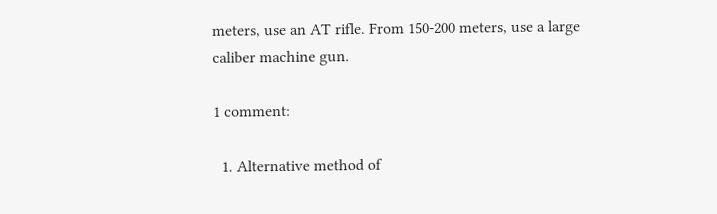meters, use an AT rifle. From 150-200 meters, use a large caliber machine gun.

1 comment:

  1. Alternative method of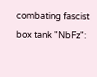combating fascist box tank "NbFz":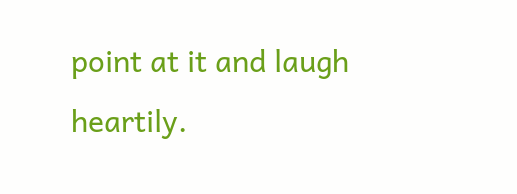point at it and laugh heartily.